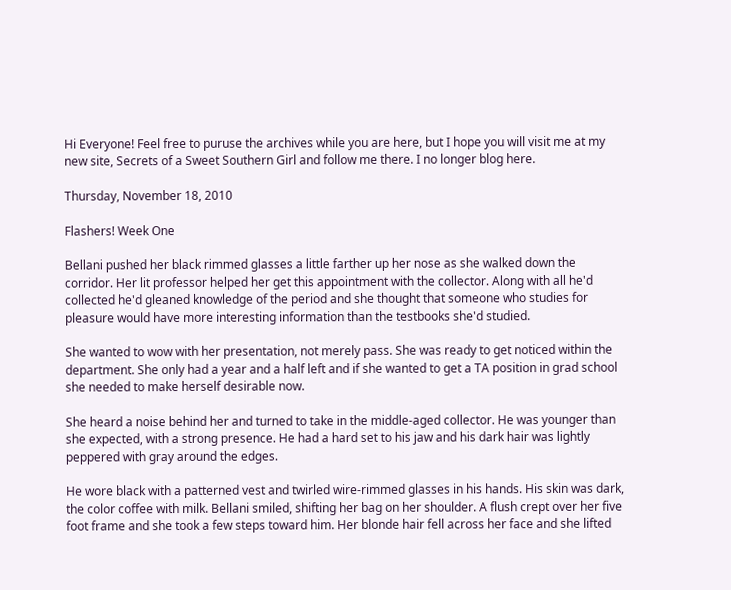Hi Everyone! Feel free to puruse the archives while you are here, but I hope you will visit me at my new site, Secrets of a Sweet Southern Girl and follow me there. I no longer blog here.

Thursday, November 18, 2010

Flashers! Week One

Bellani pushed her black rimmed glasses a little farther up her nose as she walked down the corridor. Her lit professor helped her get this appointment with the collector. Along with all he'd collected he'd gleaned knowledge of the period and she thought that someone who studies for pleasure would have more interesting information than the testbooks she'd studied.

She wanted to wow with her presentation, not merely pass. She was ready to get noticed within the department. She only had a year and a half left and if she wanted to get a TA position in grad school she needed to make herself desirable now.

She heard a noise behind her and turned to take in the middle-aged collector. He was younger than she expected, with a strong presence. He had a hard set to his jaw and his dark hair was lightly peppered with gray around the edges.

He wore black with a patterned vest and twirled wire-rimmed glasses in his hands. His skin was dark, the color coffee with milk. Bellani smiled, shifting her bag on her shoulder. A flush crept over her five foot frame and she took a few steps toward him. Her blonde hair fell across her face and she lifted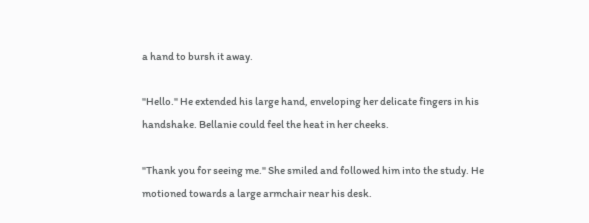a hand to bursh it away.

"Hello." He extended his large hand, enveloping her delicate fingers in his handshake. Bellanie could feel the heat in her cheeks.

"Thank you for seeing me." She smiled and followed him into the study. He motioned towards a large armchair near his desk.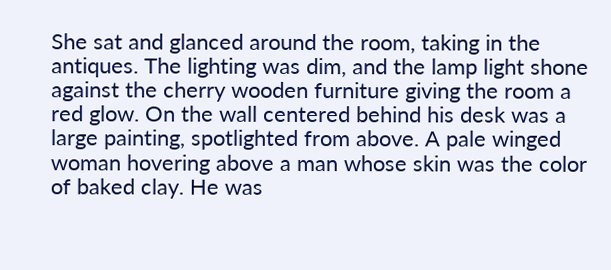She sat and glanced around the room, taking in the antiques. The lighting was dim, and the lamp light shone against the cherry wooden furniture giving the room a red glow. On the wall centered behind his desk was a large painting, spotlighted from above. A pale winged woman hovering above a man whose skin was the color of baked clay. He was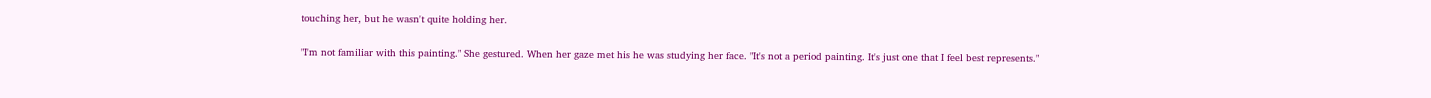touching her, but he wasn't quite holding her.

"I'm not familiar with this painting." She gestured. When her gaze met his he was studying her face. "It's not a period painting. It's just one that I feel best represents."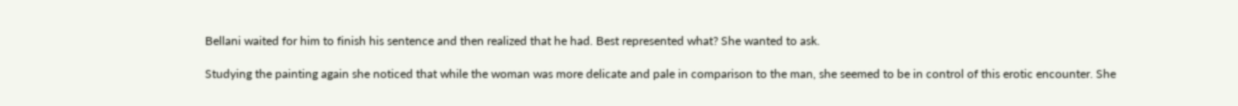Bellani waited for him to finish his sentence and then realized that he had. Best represented what? She wanted to ask.

Studying the painting again she noticed that while the woman was more delicate and pale in comparison to the man, she seemed to be in control of this erotic encounter. She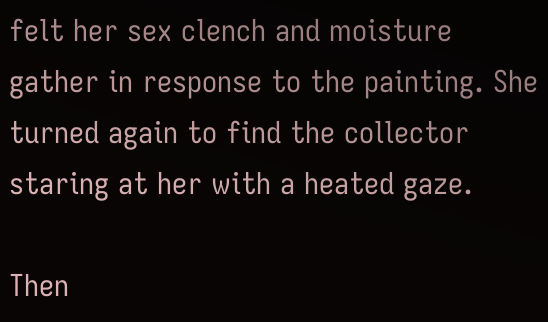felt her sex clench and moisture gather in response to the painting. She turned again to find the collector staring at her with a heated gaze.

Then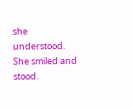she understood. She smiled and stood.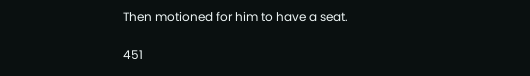Then motioned for him to have a seat.

451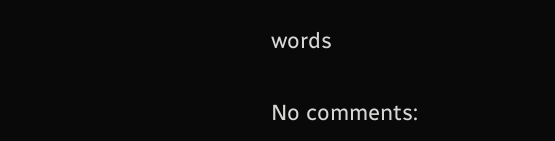words


No comments: